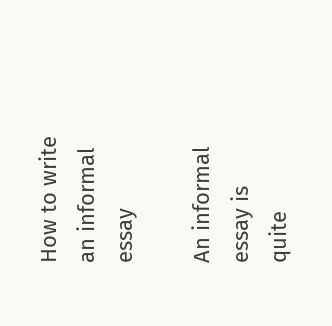How to write an informal essay

An informal essay is quite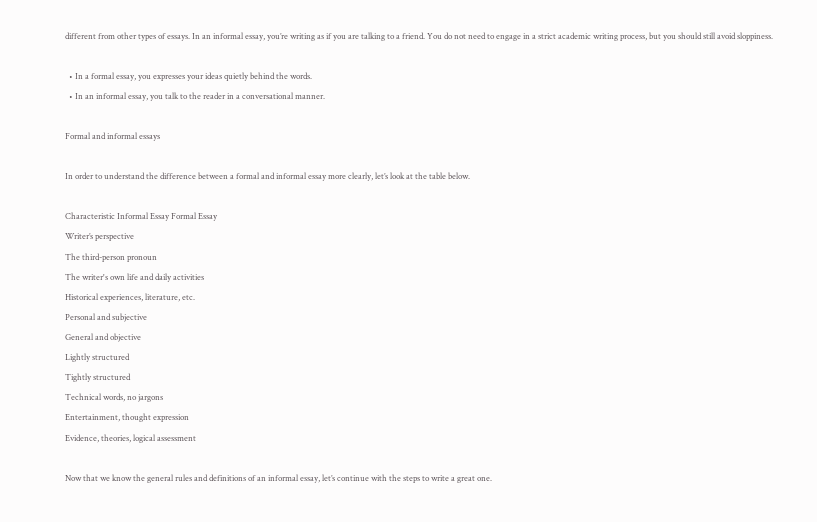different from other types of essays. In an informal essay, you’re writing as if you are talking to a friend. You do not need to engage in a strict academic writing process, but you should still avoid sloppiness.

  • In a formal essay, you expresses your ideas quietly behind the words.
  • In an informal essay, you talk to the reader in a conversational manner.

Formal and informal essays

In order to understand the difference between a formal and informal essay more clearly, let’s look at the table below.

Characteristic Informal Essay Formal Essay
Writer’s perspective
The third-person pronoun
The writer's own life and daily activities
Historical experiences, literature, etc.
Personal and subjective
General and objective
Lightly structured
Tightly structured
Technical words, no jargons
Entertainment, thought expression
Evidence, theories, logical assessment

Now that we know the general rules and definitions of an informal essay, let’s continue with the steps to write a great one.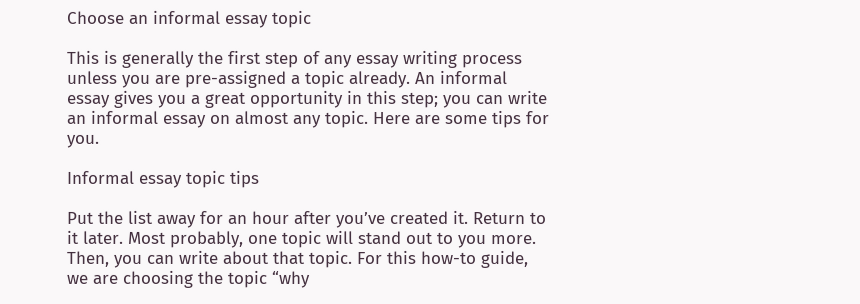Choose an informal essay topic

This is generally the first step of any essay writing process unless you are pre-assigned a topic already. An informal essay gives you a great opportunity in this step; you can write an informal essay on almost any topic. Here are some tips for you.

Informal essay topic tips

Put the list away for an hour after you’ve created it. Return to it later. Most probably, one topic will stand out to you more. Then, you can write about that topic. For this how-to guide, we are choosing the topic “why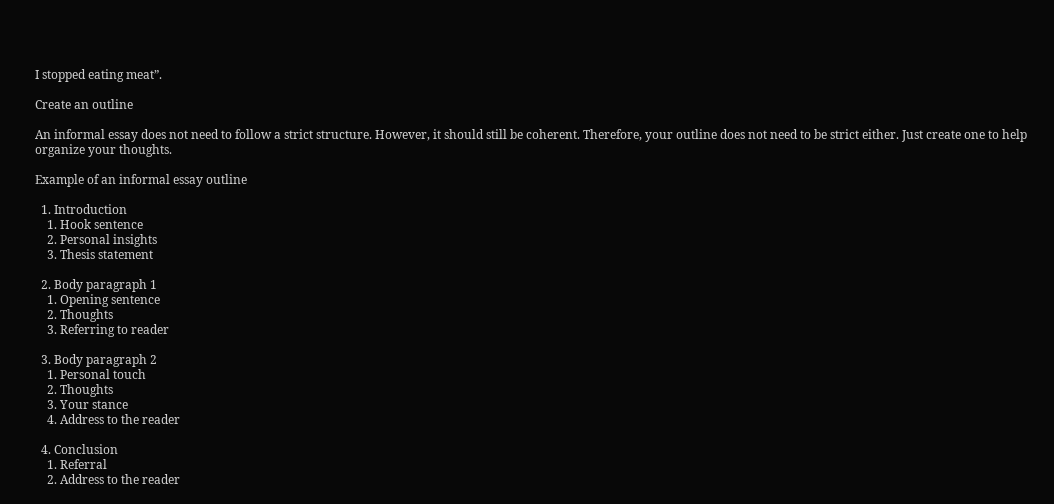I stopped eating meat”.

Create an outline

An informal essay does not need to follow a strict structure. However, it should still be coherent. Therefore, your outline does not need to be strict either. Just create one to help organize your thoughts.

Example of an informal essay outline

  1. Introduction
    1. Hook sentence
    2. Personal insights
    3. Thesis statement

  2. Body paragraph 1
    1. Opening sentence
    2. Thoughts
    3. Referring to reader

  3. Body paragraph 2
    1. Personal touch
    2. Thoughts
    3. Your stance
    4. Address to the reader

  4. Conclusion
    1. Referral
    2. Address to the reader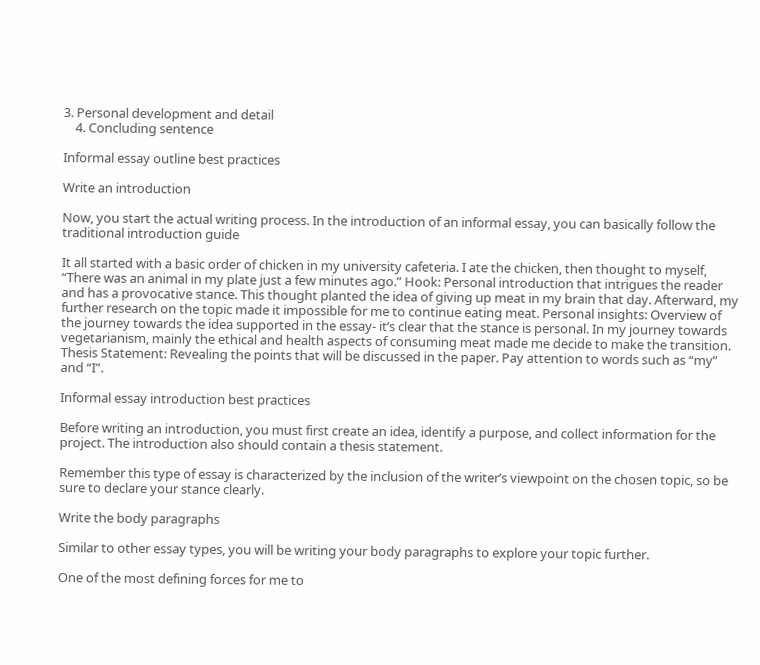3. Personal development and detail
    4. Concluding sentence

Informal essay outline best practices

Write an introduction

Now, you start the actual writing process. In the introduction of an informal essay, you can basically follow the traditional introduction guide

It all started with a basic order of chicken in my university cafeteria. I ate the chicken, then thought to myself, “There was an animal in my plate just a few minutes ago.” Hook: Personal introduction that intrigues the reader and has a provocative stance. This thought planted the idea of giving up meat in my brain that day. Afterward, my further research on the topic made it impossible for me to continue eating meat. Personal insights: Overview of the journey towards the idea supported in the essay- it’s clear that the stance is personal. In my journey towards vegetarianism, mainly the ethical and health aspects of consuming meat made me decide to make the transition. Thesis Statement: Revealing the points that will be discussed in the paper. Pay attention to words such as “my” and “I”.

Informal essay introduction best practices

Before writing an introduction, you must first create an idea, identify a purpose, and collect information for the project. The introduction also should contain a thesis statement.

Remember this type of essay is characterized by the inclusion of the writer’s viewpoint on the chosen topic, so be sure to declare your stance clearly.

Write the body paragraphs

Similar to other essay types, you will be writing your body paragraphs to explore your topic further.

One of the most defining forces for me to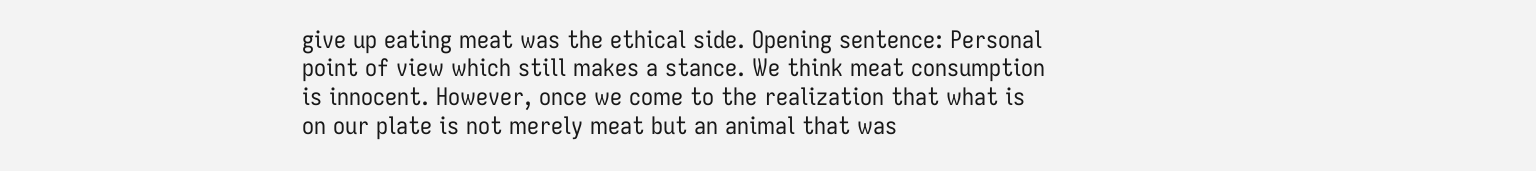give up eating meat was the ethical side. Opening sentence: Personal point of view which still makes a stance. We think meat consumption is innocent. However, once we come to the realization that what is on our plate is not merely meat but an animal that was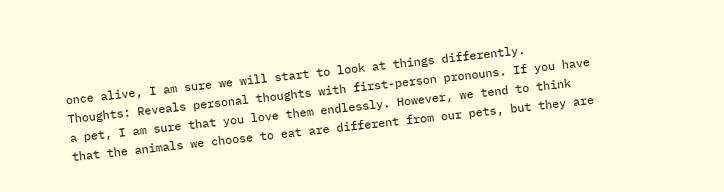once alive, I am sure we will start to look at things differently. Thoughts: Reveals personal thoughts with first-person pronouns. If you have a pet, I am sure that you love them endlessly. However, we tend to think that the animals we choose to eat are different from our pets, but they are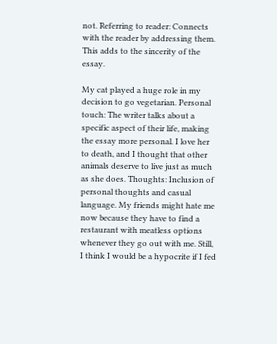not. Referring to reader: Connects with the reader by addressing them. This adds to the sincerity of the essay.

My cat played a huge role in my decision to go vegetarian. Personal touch: The writer talks about a specific aspect of their life, making the essay more personal. I love her to death, and I thought that other animals deserve to live just as much as she does. Thoughts: Inclusion of personal thoughts and casual language. My friends might hate me now because they have to find a restaurant with meatless options whenever they go out with me. Still, I think I would be a hypocrite if I fed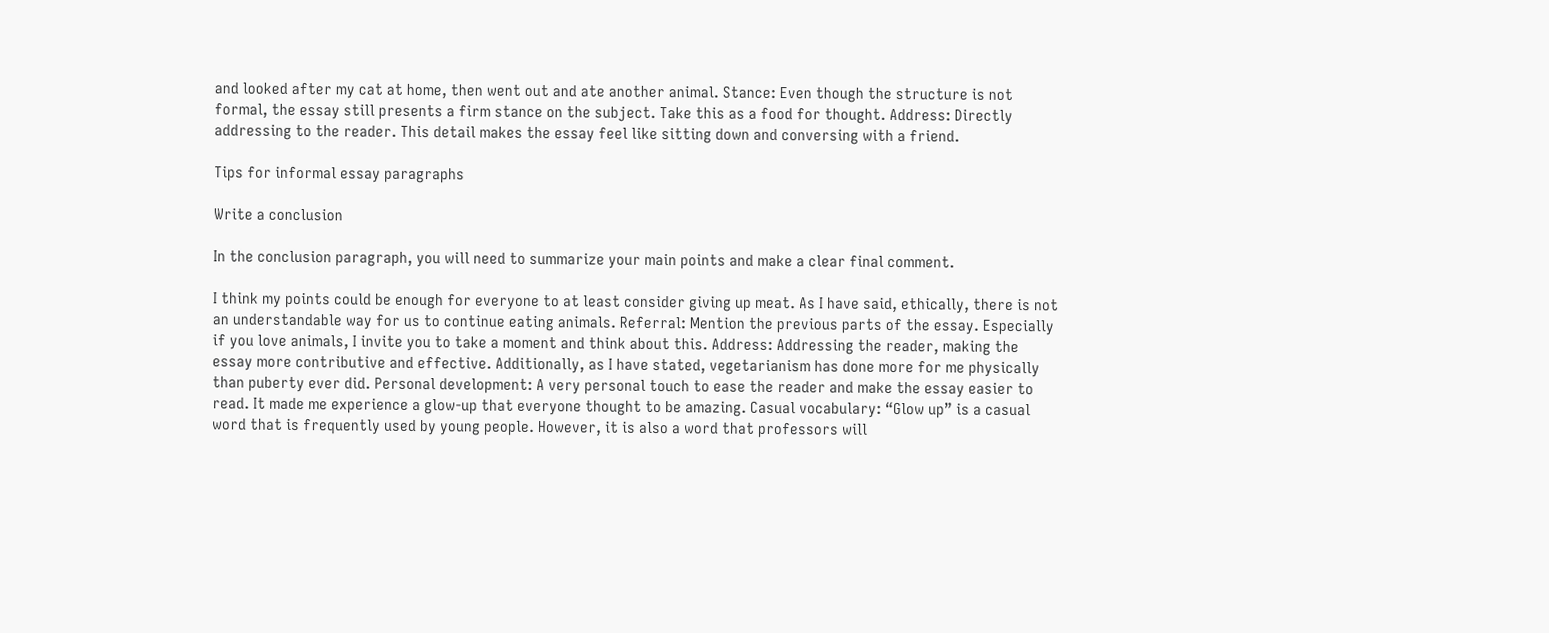and looked after my cat at home, then went out and ate another animal. Stance: Even though the structure is not formal, the essay still presents a firm stance on the subject. Take this as a food for thought. Address: Directly addressing to the reader. This detail makes the essay feel like sitting down and conversing with a friend.

Tips for informal essay paragraphs

Write a conclusion

In the conclusion paragraph, you will need to summarize your main points and make a clear final comment.

I think my points could be enough for everyone to at least consider giving up meat. As I have said, ethically, there is not an understandable way for us to continue eating animals. Referral: Mention the previous parts of the essay. Especially if you love animals, I invite you to take a moment and think about this. Address: Addressing the reader, making the essay more contributive and effective. Additionally, as I have stated, vegetarianism has done more for me physically than puberty ever did. Personal development: A very personal touch to ease the reader and make the essay easier to read. It made me experience a glow-up that everyone thought to be amazing. Casual vocabulary: “Glow up” is a casual word that is frequently used by young people. However, it is also a word that professors will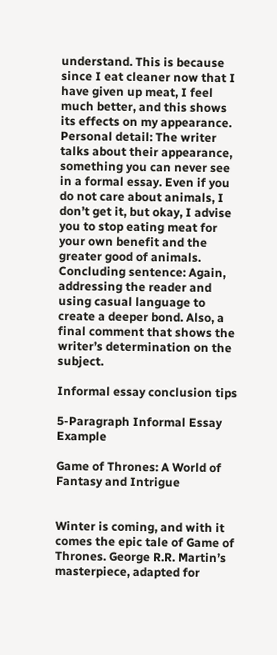understand. This is because since I eat cleaner now that I have given up meat, I feel much better, and this shows its effects on my appearance. Personal detail: The writer talks about their appearance, something you can never see in a formal essay. Even if you do not care about animals, I don’t get it, but okay, I advise you to stop eating meat for your own benefit and the greater good of animals. Concluding sentence: Again, addressing the reader and using casual language to create a deeper bond. Also, a final comment that shows the writer’s determination on the subject.

Informal essay conclusion tips

5-Paragraph Informal Essay Example

Game of Thrones: A World of Fantasy and Intrigue


Winter is coming, and with it comes the epic tale of Game of Thrones. George R.R. Martin’s masterpiece, adapted for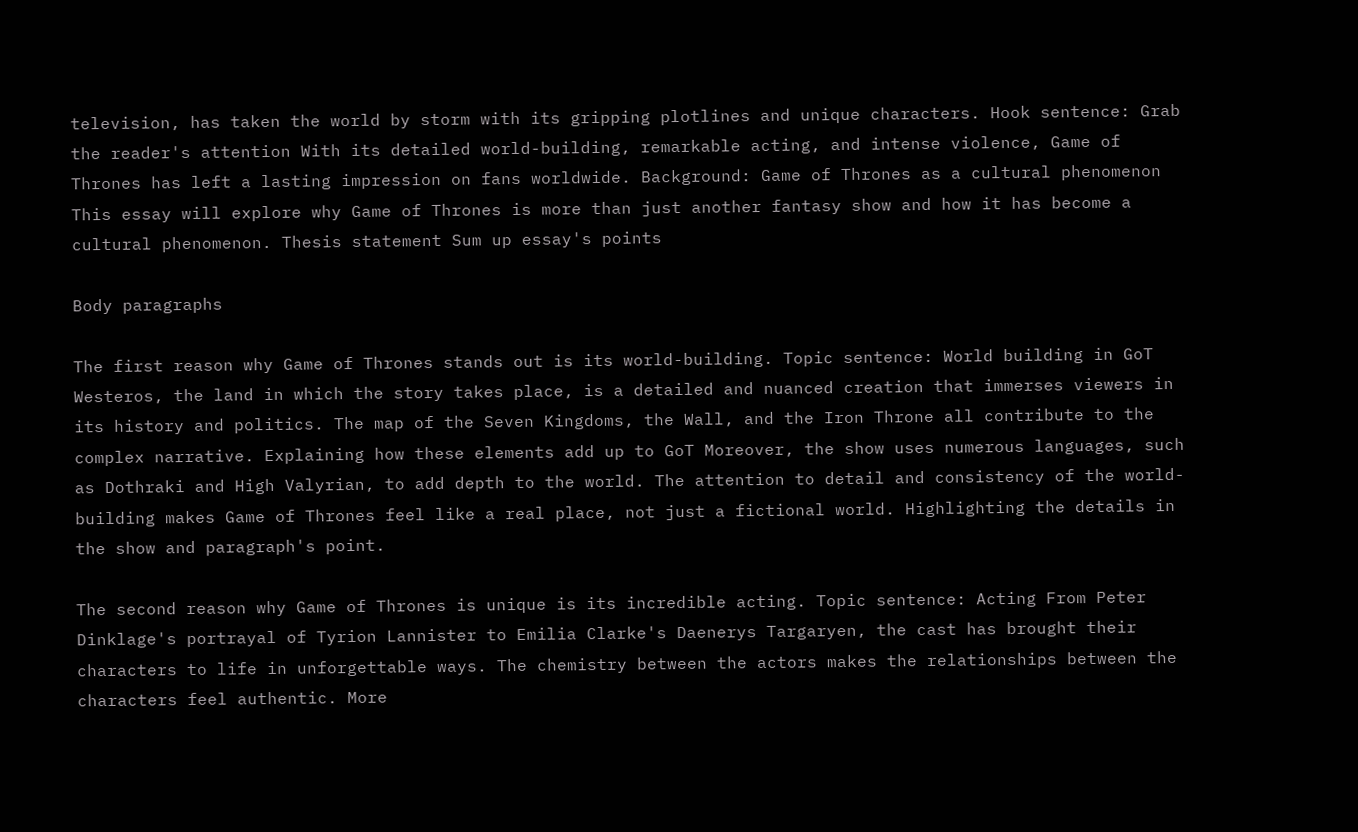television, has taken the world by storm with its gripping plotlines and unique characters. Hook sentence: Grab the reader's attention With its detailed world-building, remarkable acting, and intense violence, Game of Thrones has left a lasting impression on fans worldwide. Background: Game of Thrones as a cultural phenomenon This essay will explore why Game of Thrones is more than just another fantasy show and how it has become a cultural phenomenon. Thesis statement Sum up essay's points

Body paragraphs

The first reason why Game of Thrones stands out is its world-building. Topic sentence: World building in GoT Westeros, the land in which the story takes place, is a detailed and nuanced creation that immerses viewers in its history and politics. The map of the Seven Kingdoms, the Wall, and the Iron Throne all contribute to the complex narrative. Explaining how these elements add up to GoT Moreover, the show uses numerous languages, such as Dothraki and High Valyrian, to add depth to the world. The attention to detail and consistency of the world-building makes Game of Thrones feel like a real place, not just a fictional world. Highlighting the details in the show and paragraph's point.

The second reason why Game of Thrones is unique is its incredible acting. Topic sentence: Acting From Peter Dinklage's portrayal of Tyrion Lannister to Emilia Clarke's Daenerys Targaryen, the cast has brought their characters to life in unforgettable ways. The chemistry between the actors makes the relationships between the characters feel authentic. More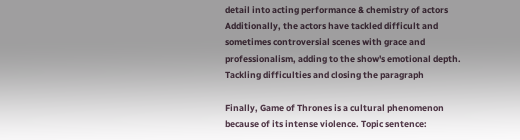detail into acting performance & chemistry of actors Additionally, the actors have tackled difficult and sometimes controversial scenes with grace and professionalism, adding to the show's emotional depth. Tackling difficulties and closing the paragraph

Finally, Game of Thrones is a cultural phenomenon because of its intense violence. Topic sentence: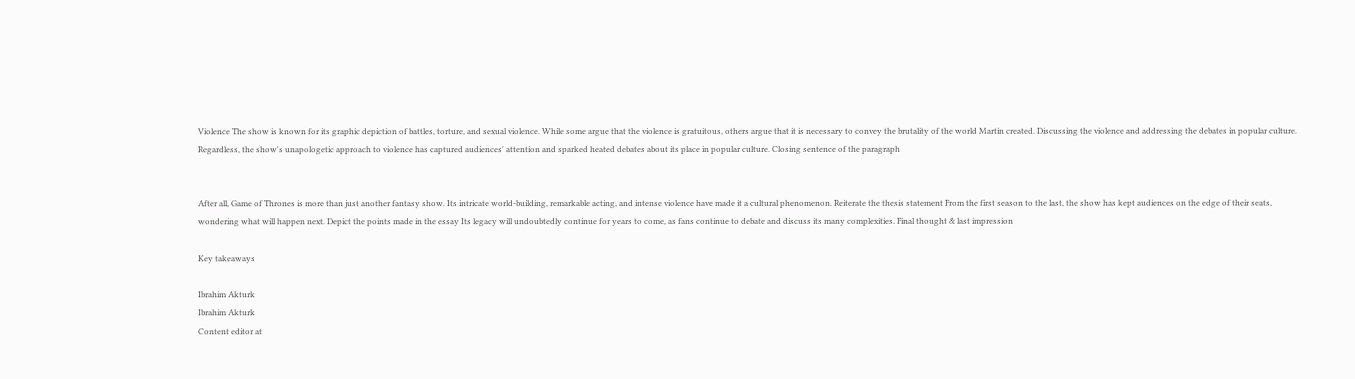Violence The show is known for its graphic depiction of battles, torture, and sexual violence. While some argue that the violence is gratuitous, others argue that it is necessary to convey the brutality of the world Martin created. Discussing the violence and addressing the debates in popular culture. Regardless, the show's unapologetic approach to violence has captured audiences' attention and sparked heated debates about its place in popular culture. Closing sentence of the paragraph


After all, Game of Thrones is more than just another fantasy show. Its intricate world-building, remarkable acting, and intense violence have made it a cultural phenomenon. Reiterate the thesis statement From the first season to the last, the show has kept audiences on the edge of their seats, wondering what will happen next. Depict the points made in the essay Its legacy will undoubtedly continue for years to come, as fans continue to debate and discuss its many complexities. Final thought & last impression

Key takeaways

Ibrahim Akturk
Ibrahim Akturk
Content editor at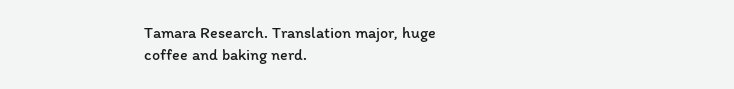Tamara Research. Translation major, huge coffee and baking nerd.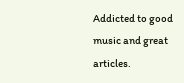Addicted to good music and great articles.